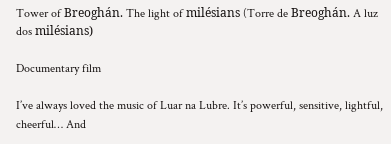Tower of Breoghán. The light of milésians (Torre de Breoghán. A luz dos milésians)

Documentary film

I’ve always loved the music of Luar na Lubre. It’s powerful, sensitive, lightful, cheerful… And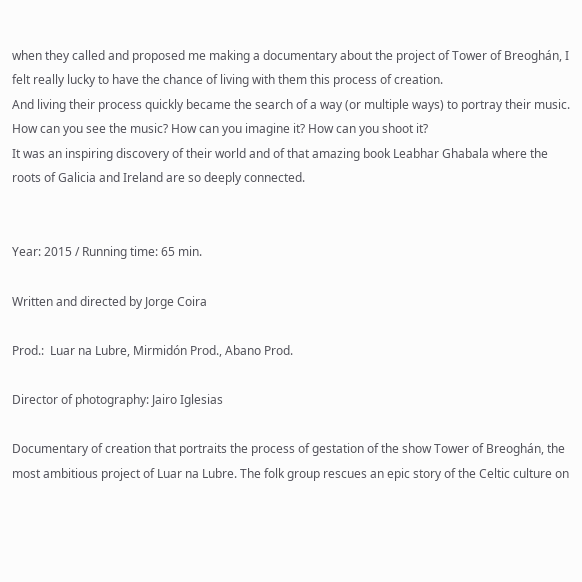when they called and proposed me making a documentary about the project of Tower of Breoghán, I felt really lucky to have the chance of living with them this process of creation.
And living their process quickly became the search of a way (or multiple ways) to portray their music. How can you see the music? How can you imagine it? How can you shoot it?
It was an inspiring discovery of their world and of that amazing book Leabhar Ghabala where the roots of Galicia and Ireland are so deeply connected.


Year: 2015 / Running time: 65 min.

Written and directed by Jorge Coira

Prod.:  Luar na Lubre, Mirmidón Prod., Abano Prod.

Director of photography: Jairo Iglesias

Documentary of creation that portraits the process of gestation of the show Tower of Breoghán, the most ambitious project of Luar na Lubre. The folk group rescues an epic story of the Celtic culture on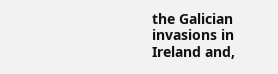the Galician invasions in Ireland and,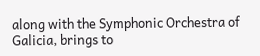along with the Symphonic Orchestra of Galicia, brings to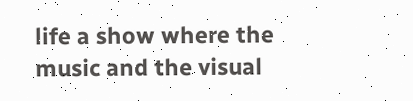life a show where the music and the visual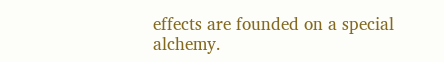effects are founded on a special alchemy.